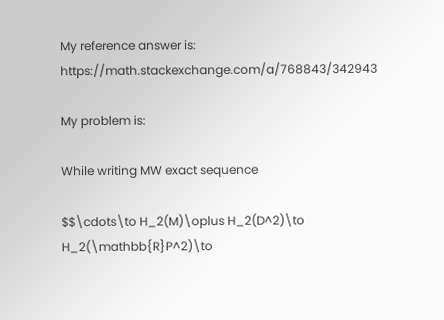My reference answer is: https://math.stackexchange.com/a/768843/342943

My problem is:

While writing MW exact sequence

$$\cdots\to H_2(M)\oplus H_2(D^2)\to H_2(\mathbb{R}P^2)\to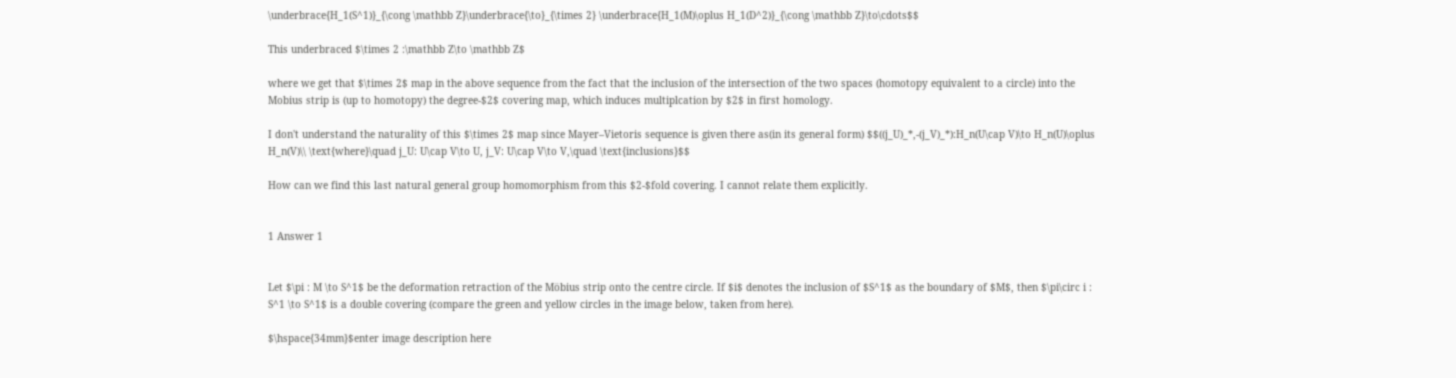\underbrace{H_1(S^1)}_{\cong \mathbb Z}\underbrace{\to}_{\times 2} \underbrace{H_1(M)\oplus H_1(D^2)}_{\cong \mathbb Z}\to\cdots$$

This underbraced $\times 2 :\mathbb Z\to \mathbb Z$

where we get that $\times 2$ map in the above sequence from the fact that the inclusion of the intersection of the two spaces (homotopy equivalent to a circle) into the Mobius strip is (up to homotopy) the degree-$2$ covering map, which induces multiplcation by $2$ in first homology.

I don't understand the naturality of this $\times 2$ map since Mayer–Vietoris sequence is given there as(in its general form) $$((j_U)_*,-(j_V)_*):H_n(U\cap V)\to H_n(U)\oplus H_n(V)\\ \text{where}\quad j_U: U\cap V\to U, j_V: U\cap V\to V,\quad \text{inclusions}$$

How can we find this last natural general group homomorphism from this $2-$fold covering. I cannot relate them explicitly.


1 Answer 1


Let $\pi : M \to S^1$ be the deformation retraction of the Möbius strip onto the centre circle. If $i$ denotes the inclusion of $S^1$ as the boundary of $M$, then $\pi\circ i : S^1 \to S^1$ is a double covering (compare the green and yellow circles in the image below, taken from here).

$\hspace{34mm}$enter image description here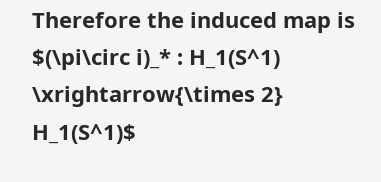Therefore the induced map is $(\pi\circ i)_* : H_1(S^1) \xrightarrow{\times 2} H_1(S^1)$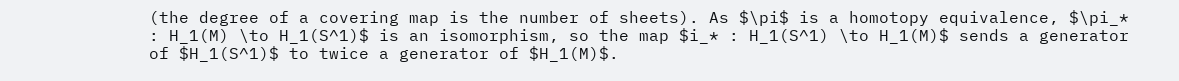(the degree of a covering map is the number of sheets). As $\pi$ is a homotopy equivalence, $\pi_* : H_1(M) \to H_1(S^1)$ is an isomorphism, so the map $i_* : H_1(S^1) \to H_1(M)$ sends a generator of $H_1(S^1)$ to twice a generator of $H_1(M)$.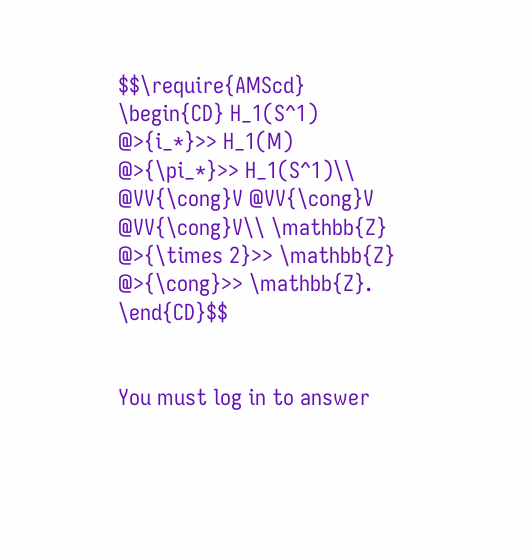$$\require{AMScd} \begin{CD} H_1(S^1) @>{i_*}>> H_1(M) @>{\pi_*}>> H_1(S^1)\\ @VV{\cong}V @VV{\cong}V @VV{\cong}V\\ \mathbb{Z} @>{\times 2}>> \mathbb{Z} @>{\cong}>> \mathbb{Z}. \end{CD}$$


You must log in to answer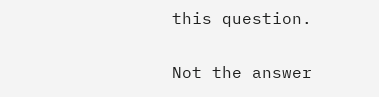this question.

Not the answer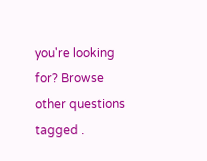you're looking for? Browse other questions tagged .